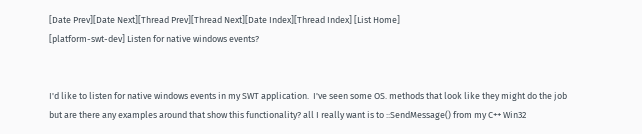[Date Prev][Date Next][Thread Prev][Thread Next][Date Index][Thread Index] [List Home]
[platform-swt-dev] Listen for native windows events?


I'd like to listen for native windows events in my SWT application.  I've seen some OS. methods that look like they might do the job but are there any examples around that show this functionality? all I really want is to ::SendMessage() from my C++ Win32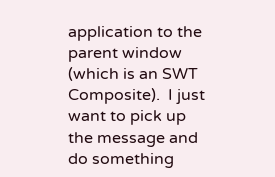application to the parent window (which is an SWT Composite).  I just want to pick up the message and do something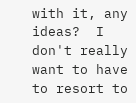with it, any ideas?  I don't really want to have to resort to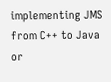implementing JMS from C++ to Java or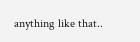anything like that..